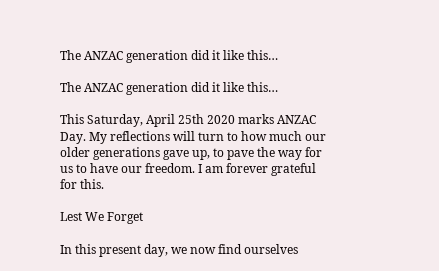The ANZAC generation did it like this…

The ANZAC generation did it like this…

This Saturday, April 25th 2020 marks ANZAC Day. My reflections will turn to how much our older generations gave up, to pave the way for us to have our freedom. I am forever grateful for this.

Lest We Forget

In this present day, we now find ourselves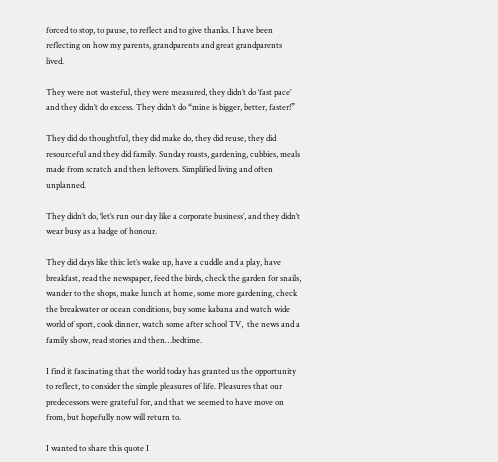forced to stop, to pause, to reflect and to give thanks. I have been reflecting on how my parents, grandparents and great grandparents lived.

They were not wasteful, they were measured, they didn’t do ‘fast pace’ and they didn’t do excess. They didn’t do “mine is bigger, better, faster!”

They did do thoughtful, they did make do, they did reuse, they did resourceful and they did family. Sunday roasts, gardening, cubbies, meals made from scratch and then leftovers. Simplified living and often unplanned.

They didn’t do, ‘let’s run our day like a corporate business’, and they didn’t wear busy as a badge of honour.

They did days like this: let’s wake up, have a cuddle and a play, have breakfast, read the newspaper, feed the birds, check the garden for snails, wander to the shops, make lunch at home, some more gardening, check the breakwater or ocean conditions, buy some kabana and watch wide world of sport, cook dinner, watch some after school TV,  the news and a family show, read stories and then…bedtime.

I find it fascinating that the world today has granted us the opportunity to reflect, to consider the simple pleasures of life. Pleasures that our predecessors were grateful for, and that we seemed to have move on from, but hopefully now will return to.

I wanted to share this quote I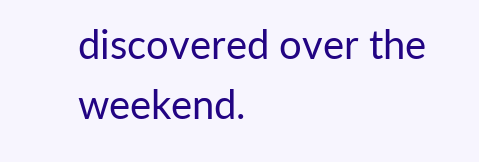discovered over the weekend.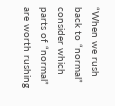“When we rush back to “normal” consider which parts of “normal” are worth rushing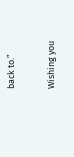back to.”

Wishing you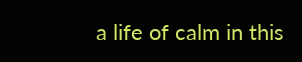a life of calm in this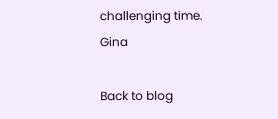challenging time.
Gina

Back to blog